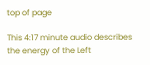top of page

This 4:17 minute audio describes the energy of the Left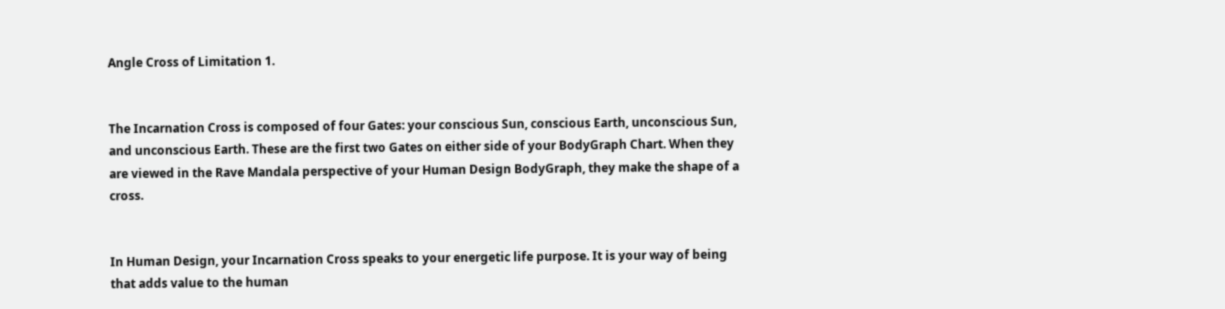Angle Cross of Limitation 1.


The Incarnation Cross is composed of four Gates: your conscious Sun, conscious Earth, unconscious Sun, and unconscious Earth. These are the first two Gates on either side of your BodyGraph Chart. When they are viewed in the Rave Mandala perspective of your Human Design BodyGraph, they make the shape of a cross.


In Human Design, your Incarnation Cross speaks to your energetic life purpose. It is your way of being that adds value to the human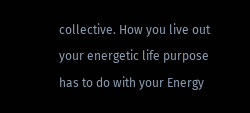collective. How you live out your energetic life purpose has to do with your Energy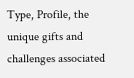Type, Profile, the unique gifts and challenges associated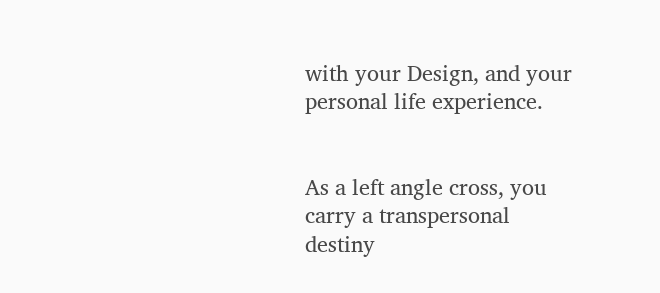with your Design, and your personal life experience.


As a left angle cross, you carry a transpersonal destiny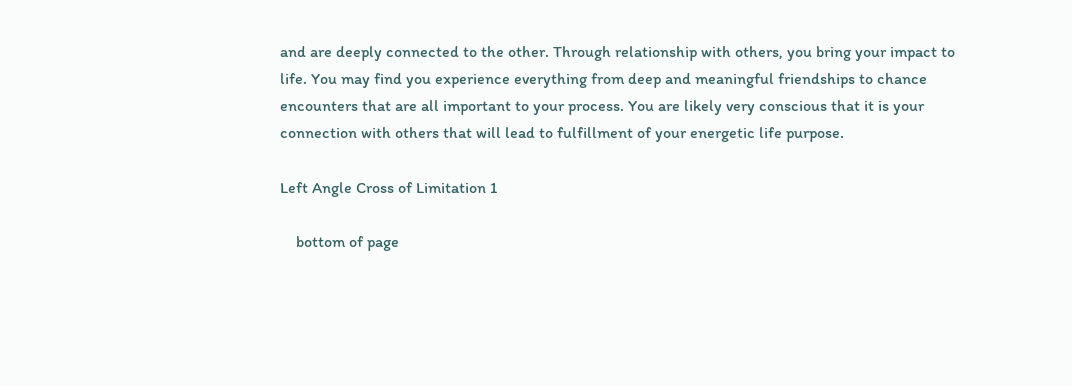and are deeply connected to the other. Through relationship with others, you bring your impact to life. You may find you experience everything from deep and meaningful friendships to chance encounters that are all important to your process. You are likely very conscious that it is your connection with others that will lead to fulfillment of your energetic life purpose.

Left Angle Cross of Limitation 1

    bottom of page